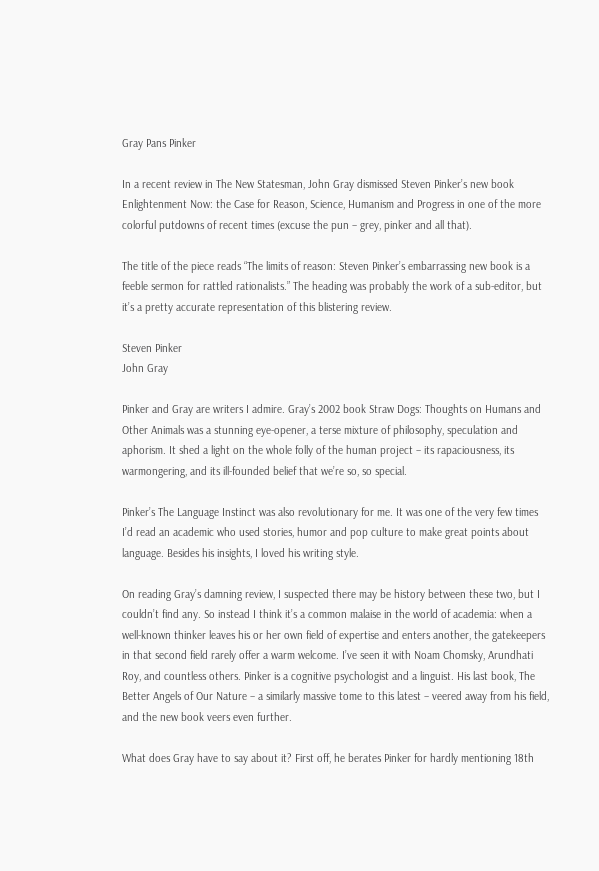Gray Pans Pinker

In a recent review in The New Statesman, John Gray dismissed Steven Pinker’s new book Enlightenment Now: the Case for Reason, Science, Humanism and Progress in one of the more colorful putdowns of recent times (excuse the pun – grey, pinker and all that).

The title of the piece reads “The limits of reason: Steven Pinker’s embarrassing new book is a feeble sermon for rattled rationalists.” The heading was probably the work of a sub-editor, but it’s a pretty accurate representation of this blistering review.

Steven Pinker
John Gray

Pinker and Gray are writers I admire. Gray’s 2002 book Straw Dogs: Thoughts on Humans and Other Animals was a stunning eye-opener, a terse mixture of philosophy, speculation and aphorism. It shed a light on the whole folly of the human project – its rapaciousness, its warmongering, and its ill-founded belief that we’re so, so special.

Pinker’s The Language Instinct was also revolutionary for me. It was one of the very few times I’d read an academic who used stories, humor and pop culture to make great points about language. Besides his insights, I loved his writing style.

On reading Gray’s damning review, I suspected there may be history between these two, but I couldn’t find any. So instead I think it’s a common malaise in the world of academia: when a well-known thinker leaves his or her own field of expertise and enters another, the gatekeepers in that second field rarely offer a warm welcome. I’ve seen it with Noam Chomsky, Arundhati Roy, and countless others. Pinker is a cognitive psychologist and a linguist. His last book, The Better Angels of Our Nature – a similarly massive tome to this latest – veered away from his field, and the new book veers even further.

What does Gray have to say about it? First off, he berates Pinker for hardly mentioning 18th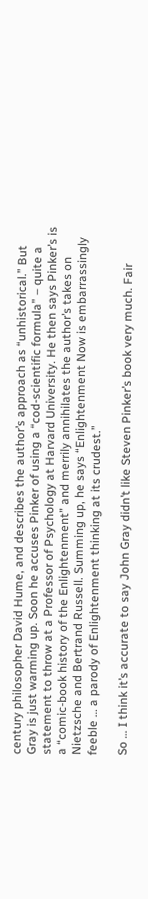century philosopher David Hume, and describes the author’s approach as “unhistorical.” But Gray is just warming up. Soon he accuses Pinker of using a “cod-scientific formula” – quite a statement to throw at a Professor of Psychology at Harvard University. He then says Pinker’s is a “comic-book history of the Enlightenment” and merrily annihilates the author’s takes on Nietzsche and Bertrand Russell. Summing up, he says “Enlightenment Now is embarrassingly feeble … a parody of Enlightenment thinking at its crudest.”

So … I think it’s accurate to say John Gray didn’t like Steven Pinker’s book very much. Fair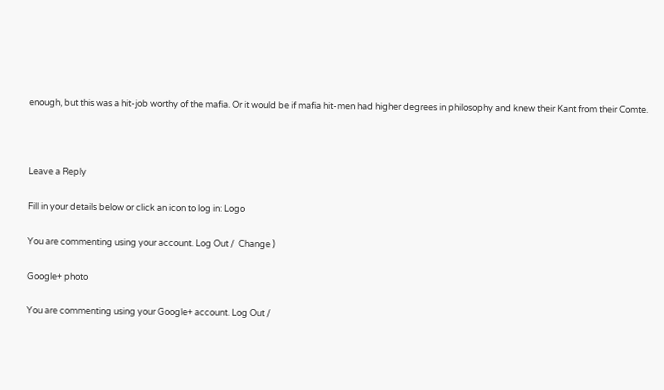enough, but this was a hit-job worthy of the mafia. Or it would be if mafia hit-men had higher degrees in philosophy and knew their Kant from their Comte.



Leave a Reply

Fill in your details below or click an icon to log in: Logo

You are commenting using your account. Log Out /  Change )

Google+ photo

You are commenting using your Google+ account. Log Out /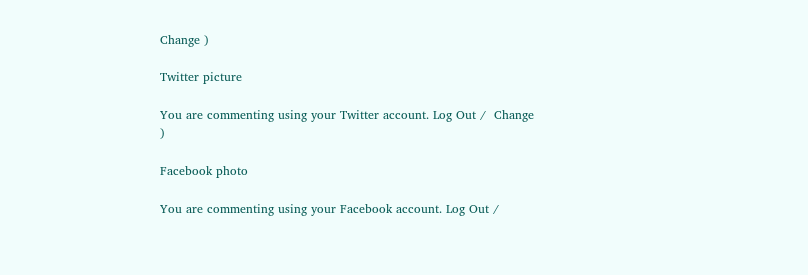Change )

Twitter picture

You are commenting using your Twitter account. Log Out /  Change )

Facebook photo

You are commenting using your Facebook account. Log Out /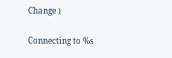Change )

Connecting to %s